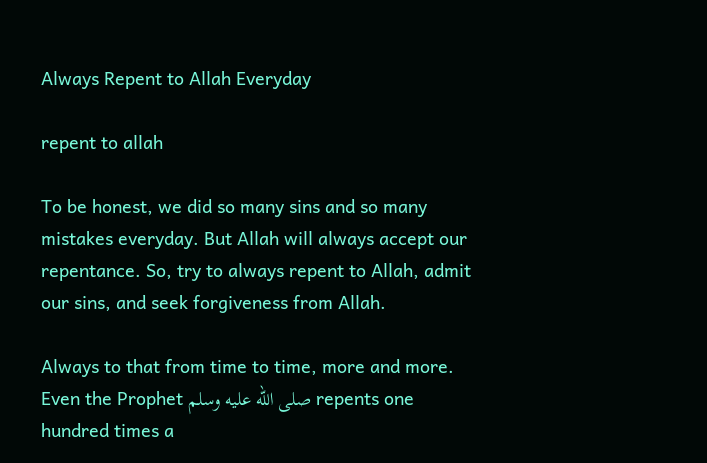Always Repent to Allah Everyday

repent to allah

To be honest, we did so many sins and so many mistakes everyday. But Allah will always accept our repentance. So, try to always repent to Allah, admit our sins, and seek forgiveness from Allah.

Always to that from time to time, more and more. Even the Prophet صلى الله عليه وسلم repents one hundred times a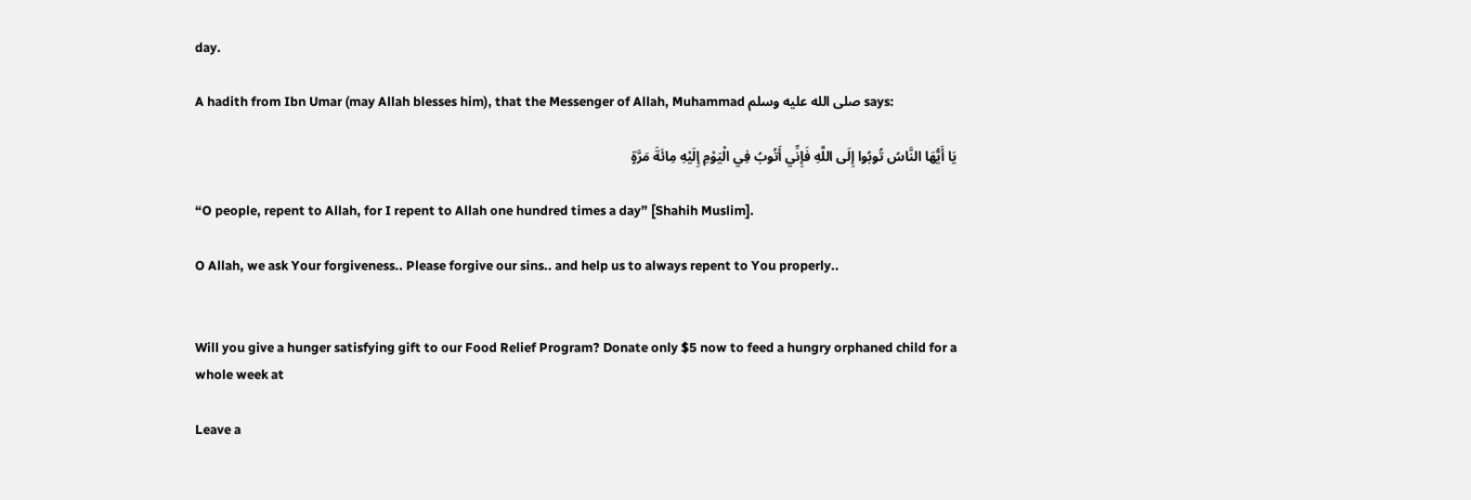day.

A hadith from Ibn Umar (may Allah blesses him), that the Messenger of Allah, Muhammad صلى الله عليه وسلم says:

يَا أَيُّهَا النَّاسُ تُوبُوا إِلَى اللَّهِ فَإِنِّي أَتُوبُ فِي الْيَوْمِ إِلَيْهِ مِائَةَ مَرَّةٍ

“O people, repent to Allah, for I repent to Allah one hundred times a day” [Shahih Muslim].

O Allah, we ask Your forgiveness.. Please forgive our sins.. and help us to always repent to You properly..


Will you give a hunger satisfying gift to our Food Relief Program? Donate only $5 now to feed a hungry orphaned child for a whole week at

Leave a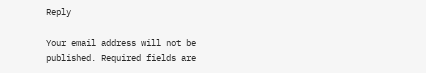Reply

Your email address will not be published. Required fields are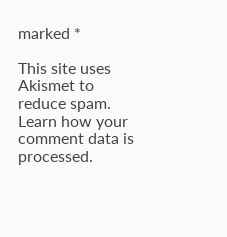marked *

This site uses Akismet to reduce spam. Learn how your comment data is processed.